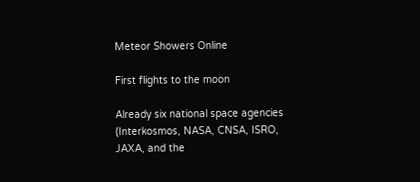Meteor Showers Online

First flights to the moon

Already six national space agencies (Interkosmos, NASA, CNSA, ISRO, JAXA, and the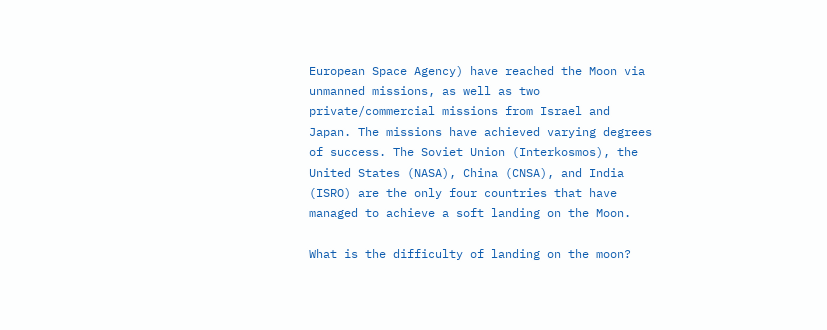European Space Agency) have reached the Moon via unmanned missions, as well as two private/commercial missions from Israel and Japan. The missions have achieved varying degrees of success. The Soviet Union (Interkosmos), the United States (NASA), China (CNSA), and India (ISRO) are the only four countries that have managed to achieve a soft landing on the Moon.

What is the difficulty of landing on the moon?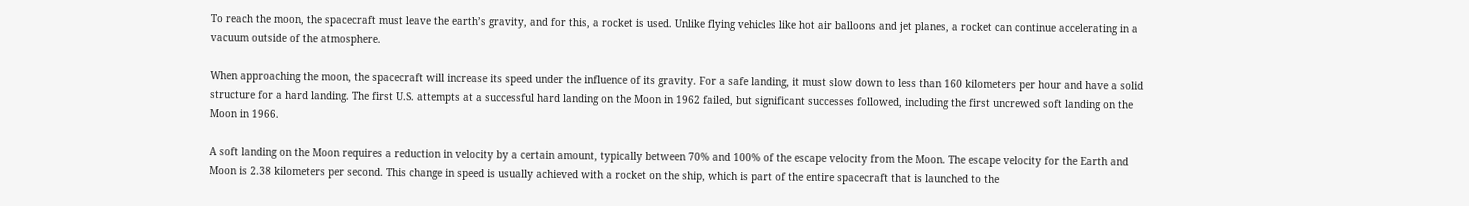To reach the moon, the spacecraft must leave the earth’s gravity, and for this, a rocket is used. Unlike flying vehicles like hot air balloons and jet planes, a rocket can continue accelerating in a vacuum outside of the atmosphere.

When approaching the moon, the spacecraft will increase its speed under the influence of its gravity. For a safe landing, it must slow down to less than 160 kilometers per hour and have a solid structure for a hard landing. The first U.S. attempts at a successful hard landing on the Moon in 1962 failed, but significant successes followed, including the first uncrewed soft landing on the Moon in 1966.

A soft landing on the Moon requires a reduction in velocity by a certain amount, typically between 70% and 100% of the escape velocity from the Moon. The escape velocity for the Earth and Moon is 2.38 kilometers per second. This change in speed is usually achieved with a rocket on the ship, which is part of the entire spacecraft that is launched to the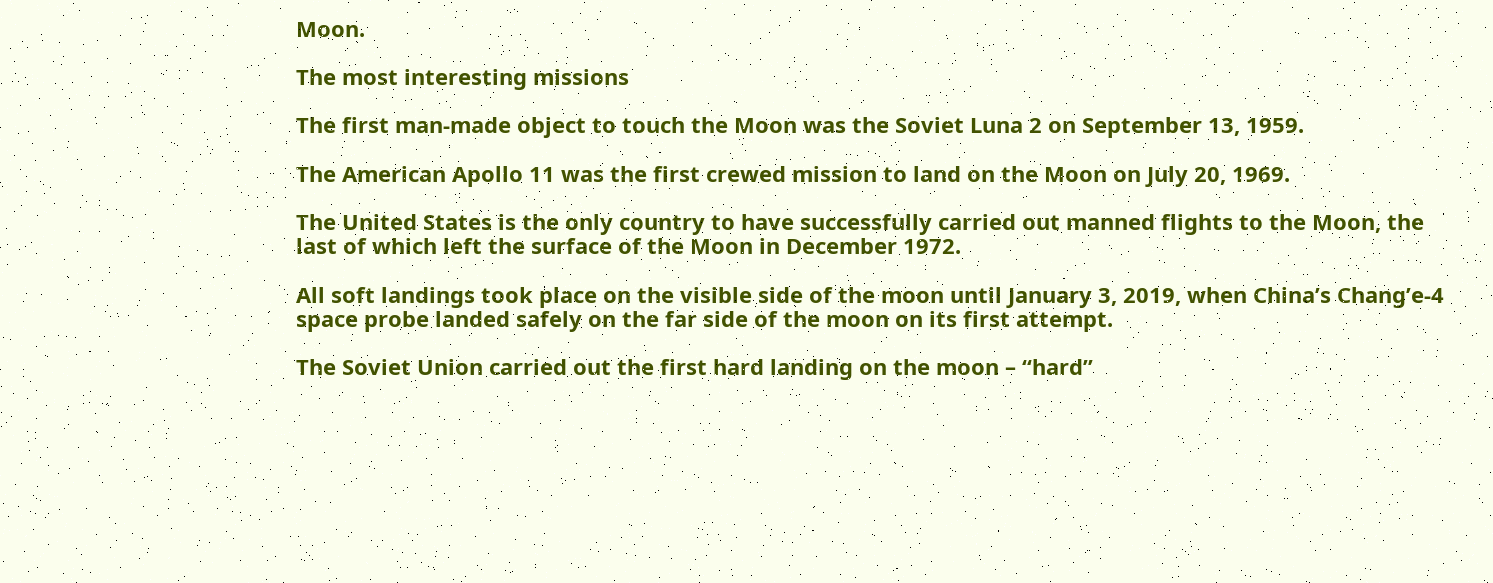Moon.

The most interesting missions

The first man-made object to touch the Moon was the Soviet Luna 2 on September 13, 1959.

The American Apollo 11 was the first crewed mission to land on the Moon on July 20, 1969.

The United States is the only country to have successfully carried out manned flights to the Moon, the last of which left the surface of the Moon in December 1972.

All soft landings took place on the visible side of the moon until January 3, 2019, when China’s Chang’e-4 space probe landed safely on the far side of the moon on its first attempt.

The Soviet Union carried out the first hard landing on the moon – “hard”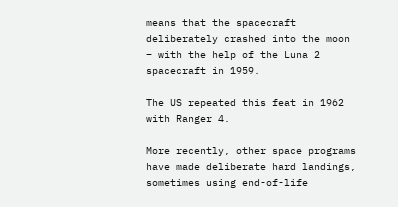means that the spacecraft deliberately crashed into the moon – with the help of the Luna 2 spacecraft in 1959.

The US repeated this feat in 1962 with Ranger 4.

More recently, other space programs have made deliberate hard landings, sometimes using end-of-life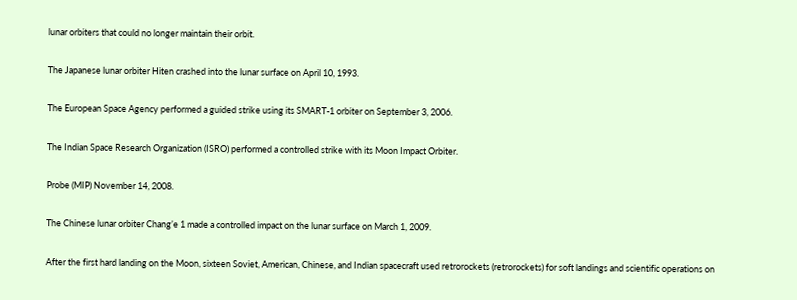lunar orbiters that could no longer maintain their orbit.

The Japanese lunar orbiter Hiten crashed into the lunar surface on April 10, 1993.

The European Space Agency performed a guided strike using its SMART-1 orbiter on September 3, 2006.

The Indian Space Research Organization (ISRO) performed a controlled strike with its Moon Impact Orbiter.

Probe (MIP) November 14, 2008.

The Chinese lunar orbiter Chang’e 1 made a controlled impact on the lunar surface on March 1, 2009.

After the first hard landing on the Moon, sixteen Soviet, American, Chinese, and Indian spacecraft used retrorockets (retrorockets) for soft landings and scientific operations on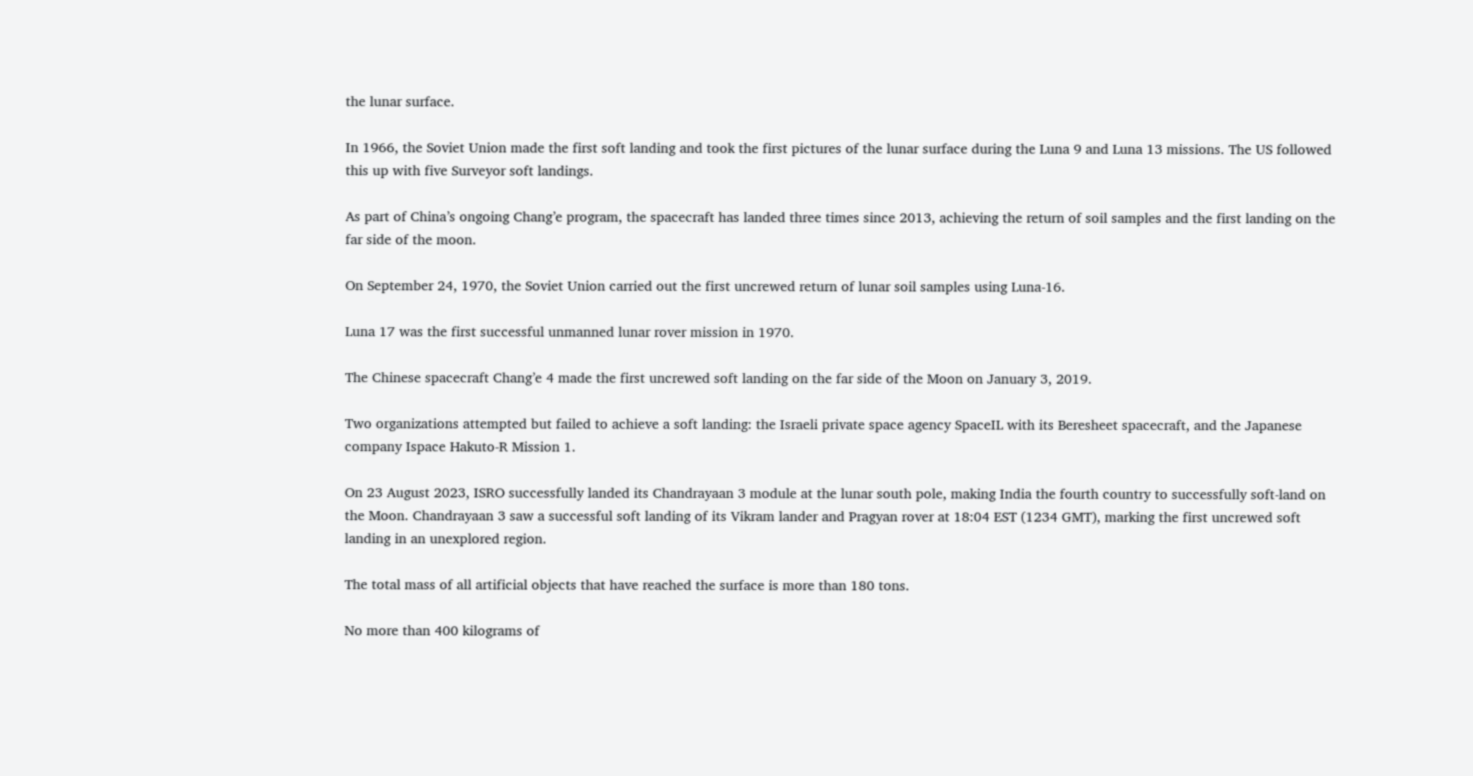the lunar surface.

In 1966, the Soviet Union made the first soft landing and took the first pictures of the lunar surface during the Luna 9 and Luna 13 missions. The US followed this up with five Surveyor soft landings.

As part of China’s ongoing Chang’e program, the spacecraft has landed three times since 2013, achieving the return of soil samples and the first landing on the far side of the moon.

On September 24, 1970, the Soviet Union carried out the first uncrewed return of lunar soil samples using Luna-16.

Luna 17 was the first successful unmanned lunar rover mission in 1970.

The Chinese spacecraft Chang’e 4 made the first uncrewed soft landing on the far side of the Moon on January 3, 2019.

Two organizations attempted but failed to achieve a soft landing: the Israeli private space agency SpaceIL with its Beresheet spacecraft, and the Japanese company Ispace Hakuto-R Mission 1.

On 23 August 2023, ISRO successfully landed its Chandrayaan 3 module at the lunar south pole, making India the fourth country to successfully soft-land on the Moon. Chandrayaan 3 saw a successful soft landing of its Vikram lander and Pragyan rover at 18:04 EST (1234 GMT), marking the first uncrewed soft landing in an unexplored region.

The total mass of all artificial objects that have reached the surface is more than 180 tons.

No more than 400 kilograms of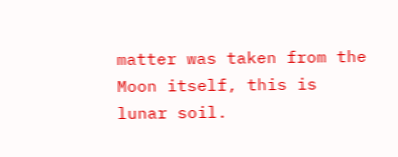matter was taken from the Moon itself, this is lunar soil.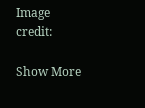Image credit:

Show More